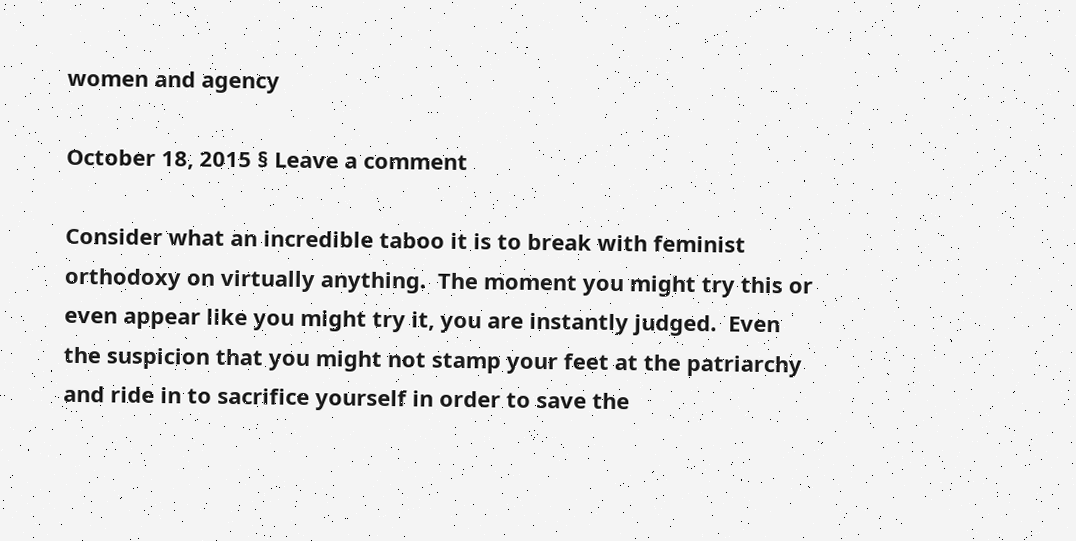women and agency

October 18, 2015 § Leave a comment

Consider what an incredible taboo it is to break with feminist orthodoxy on virtually anything.  The moment you might try this or even appear like you might try it, you are instantly judged.  Even the suspicion that you might not stamp your feet at the patriarchy and ride in to sacrifice yourself in order to save the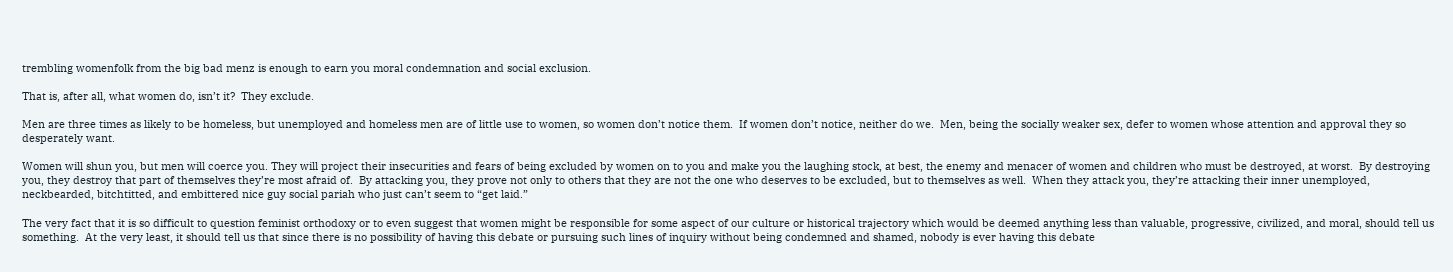trembling womenfolk from the big bad menz is enough to earn you moral condemnation and social exclusion.

That is, after all, what women do, isn’t it?  They exclude.

Men are three times as likely to be homeless, but unemployed and homeless men are of little use to women, so women don’t notice them.  If women don’t notice, neither do we.  Men, being the socially weaker sex, defer to women whose attention and approval they so desperately want.

Women will shun you, but men will coerce you. They will project their insecurities and fears of being excluded by women on to you and make you the laughing stock, at best, the enemy and menacer of women and children who must be destroyed, at worst.  By destroying you, they destroy that part of themselves they’re most afraid of.  By attacking you, they prove not only to others that they are not the one who deserves to be excluded, but to themselves as well.  When they attack you, they’re attacking their inner unemployed, neckbearded, bitchtitted, and embittered nice guy social pariah who just can’t seem to “get laid.”

The very fact that it is so difficult to question feminist orthodoxy or to even suggest that women might be responsible for some aspect of our culture or historical trajectory which would be deemed anything less than valuable, progressive, civilized, and moral, should tell us something.  At the very least, it should tell us that since there is no possibility of having this debate or pursuing such lines of inquiry without being condemned and shamed, nobody is ever having this debate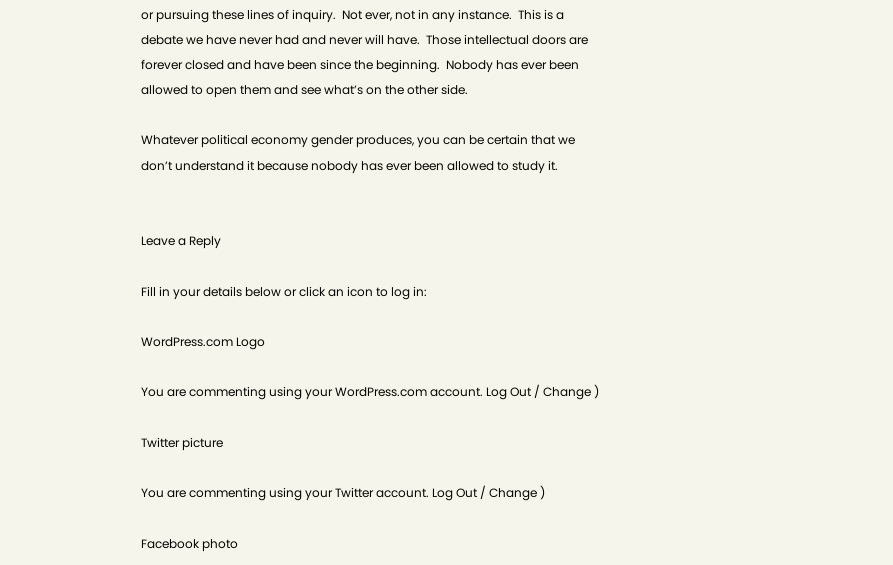or pursuing these lines of inquiry.  Not ever, not in any instance.  This is a debate we have never had and never will have.  Those intellectual doors are forever closed and have been since the beginning.  Nobody has ever been allowed to open them and see what’s on the other side.

Whatever political economy gender produces, you can be certain that we don’t understand it because nobody has ever been allowed to study it.


Leave a Reply

Fill in your details below or click an icon to log in:

WordPress.com Logo

You are commenting using your WordPress.com account. Log Out / Change )

Twitter picture

You are commenting using your Twitter account. Log Out / Change )

Facebook photo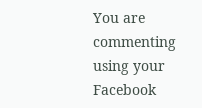You are commenting using your Facebook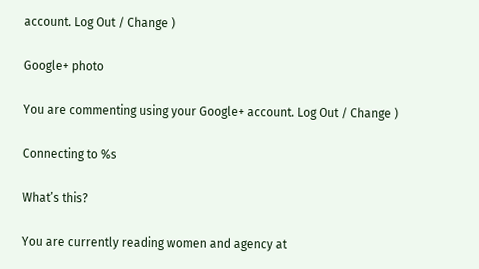account. Log Out / Change )

Google+ photo

You are commenting using your Google+ account. Log Out / Change )

Connecting to %s

What’s this?

You are currently reading women and agency at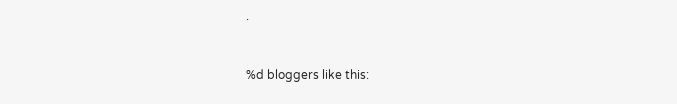.


%d bloggers like this: